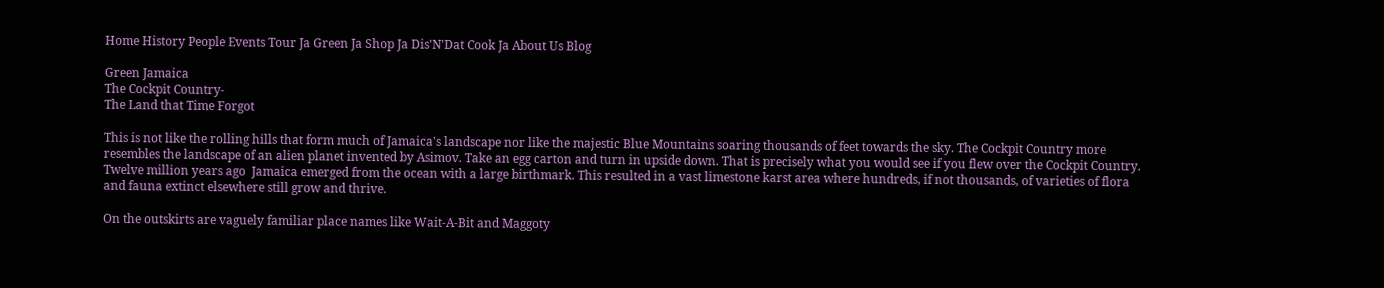Home History People Events Tour Ja Green Ja Shop Ja Dis'N'Dat Cook Ja About Us Blog

Green Jamaica
The Cockpit Country-
The Land that Time Forgot

This is not like the rolling hills that form much of Jamaica's landscape nor like the majestic Blue Mountains soaring thousands of feet towards the sky. The Cockpit Country more resembles the landscape of an alien planet invented by Asimov. Take an egg carton and turn in upside down. That is precisely what you would see if you flew over the Cockpit Country. Twelve million years ago  Jamaica emerged from the ocean with a large birthmark. This resulted in a vast limestone karst area where hundreds, if not thousands, of varieties of flora and fauna extinct elsewhere still grow and thrive.

On the outskirts are vaguely familiar place names like Wait-A-Bit and Maggoty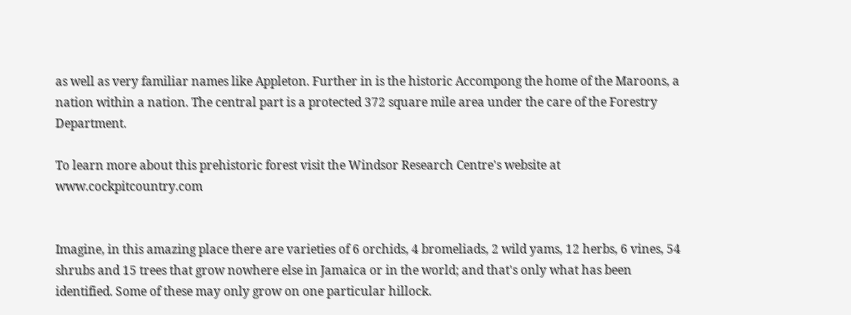as well as very familiar names like Appleton. Further in is the historic Accompong the home of the Maroons, a nation within a nation. The central part is a protected 372 square mile area under the care of the Forestry Department.

To learn more about this prehistoric forest visit the Windsor Research Centre's website at www.cockpitcountry.com


Imagine, in this amazing place there are varieties of 6 orchids, 4 bromeliads, 2 wild yams, 12 herbs, 6 vines, 54 shrubs and 15 trees that grow nowhere else in Jamaica or in the world; and that's only what has been identified. Some of these may only grow on one particular hillock.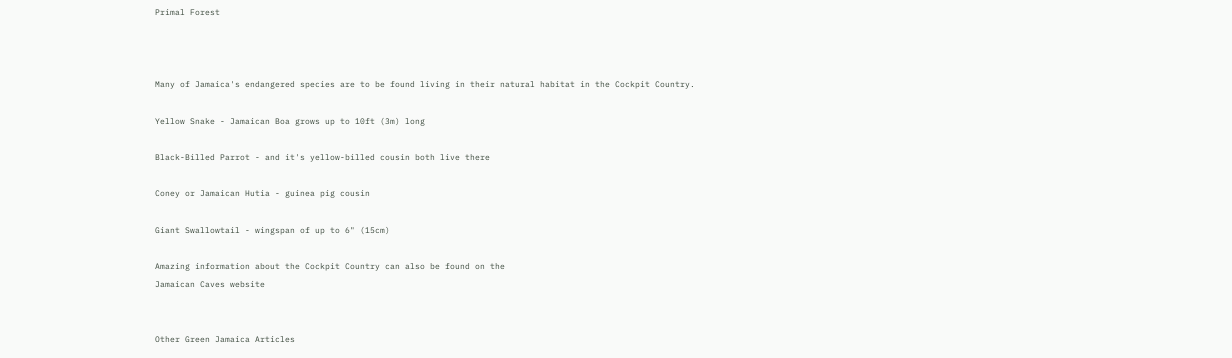Primal Forest



Many of Jamaica's endangered species are to be found living in their natural habitat in the Cockpit Country.

Yellow Snake - Jamaican Boa grows up to 10ft (3m) long

Black-Billed Parrot - and it's yellow-billed cousin both live there

Coney or Jamaican Hutia - guinea pig cousin

Giant Swallowtail - wingspan of up to 6" (15cm)

Amazing information about the Cockpit Country can also be found on the
Jamaican Caves website


Other Green Jamaica Articles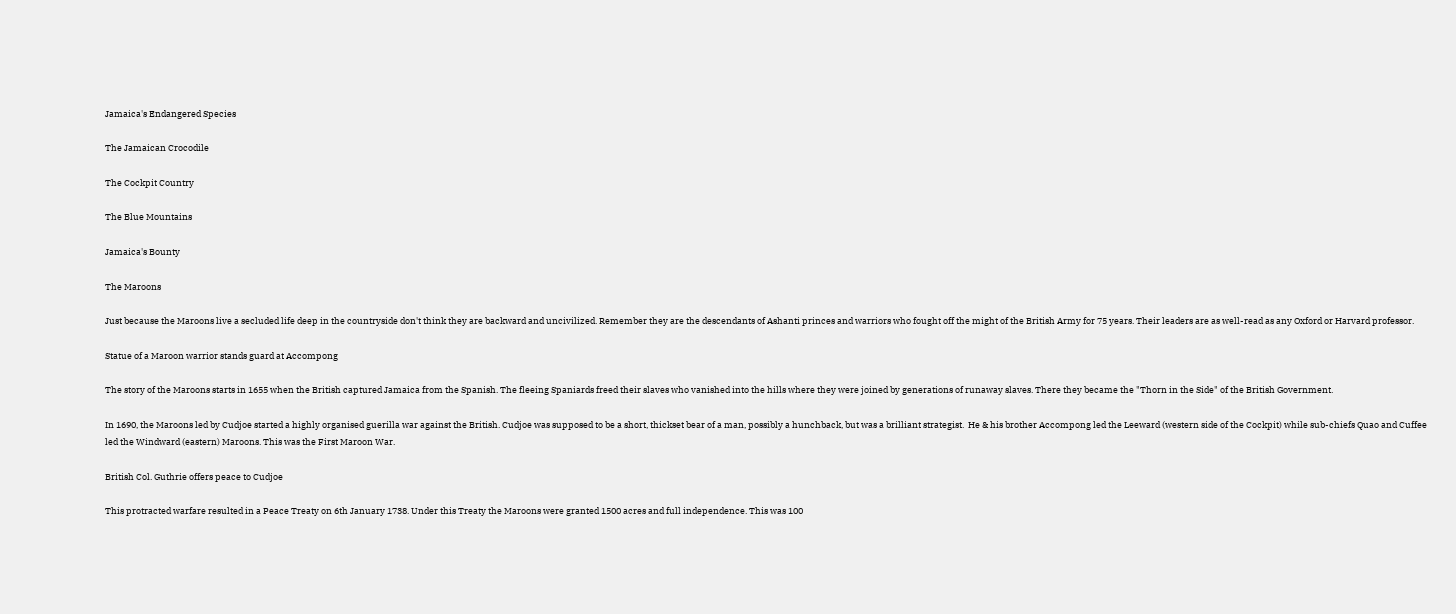Jamaica's Endangered Species

The Jamaican Crocodile

The Cockpit Country

The Blue Mountains

Jamaica's Bounty

The Maroons

Just because the Maroons live a secluded life deep in the countryside don't think they are backward and uncivilized. Remember they are the descendants of Ashanti princes and warriors who fought off the might of the British Army for 75 years. Their leaders are as well-read as any Oxford or Harvard professor.

Statue of a Maroon warrior stands guard at Accompong

The story of the Maroons starts in 1655 when the British captured Jamaica from the Spanish. The fleeing Spaniards freed their slaves who vanished into the hills where they were joined by generations of runaway slaves. There they became the "Thorn in the Side" of the British Government.

In 1690, the Maroons led by Cudjoe started a highly organised guerilla war against the British. Cudjoe was supposed to be a short, thickset bear of a man, possibly a hunchback, but was a brilliant strategist.  He & his brother Accompong led the Leeward (western side of the Cockpit) while sub-chiefs Quao and Cuffee led the Windward (eastern) Maroons. This was the First Maroon War.

British Col. Guthrie offers peace to Cudjoe

This protracted warfare resulted in a Peace Treaty on 6th January 1738. Under this Treaty the Maroons were granted 1500 acres and full independence. This was 100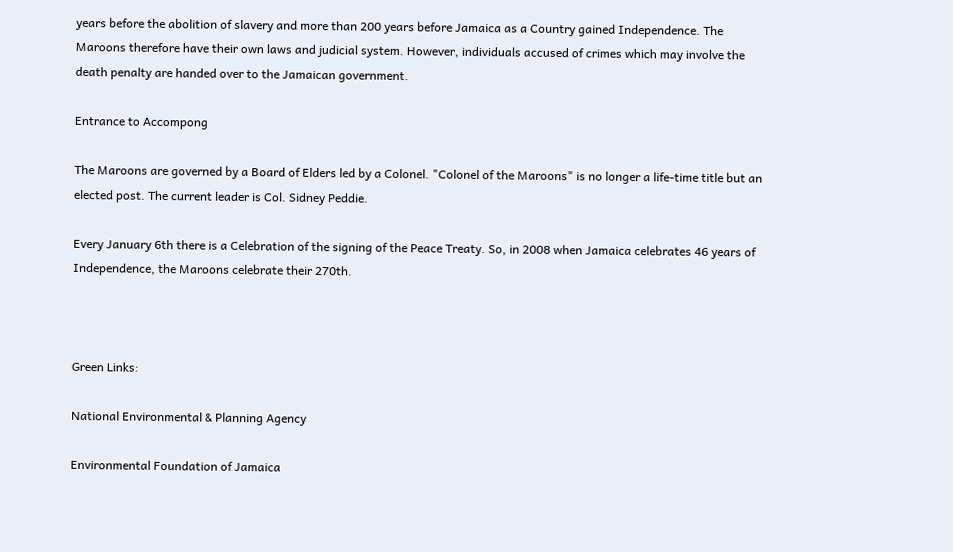years before the abolition of slavery and more than 200 years before Jamaica as a Country gained Independence. The Maroons therefore have their own laws and judicial system. However, individuals accused of crimes which may involve the death penalty are handed over to the Jamaican government.

Entrance to Accompong

The Maroons are governed by a Board of Elders led by a Colonel. "Colonel of the Maroons" is no longer a life-time title but an elected post. The current leader is Col. Sidney Peddie.

Every January 6th there is a Celebration of the signing of the Peace Treaty. So, in 2008 when Jamaica celebrates 46 years of Independence, the Maroons celebrate their 270th.



Green Links:

National Environmental & Planning Agency

Environmental Foundation of Jamaica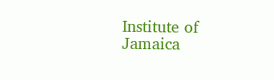Institute of Jamaica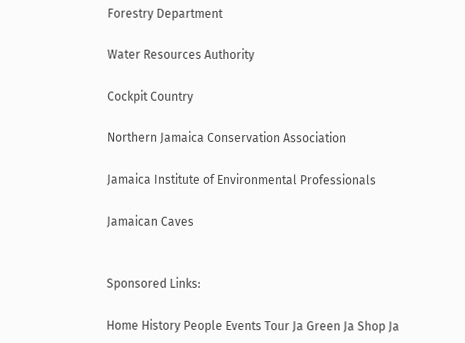Forestry Department

Water Resources Authority

Cockpit Country

Northern Jamaica Conservation Association

Jamaica Institute of Environmental Professionals

Jamaican Caves


Sponsored Links:

Home History People Events Tour Ja Green Ja Shop Ja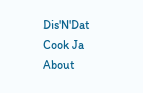Dis'N'Dat Cook Ja About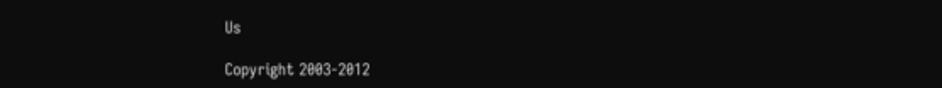Us

Copyright 2003-2012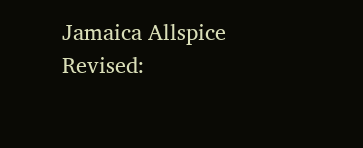Jamaica Allspice
Revised: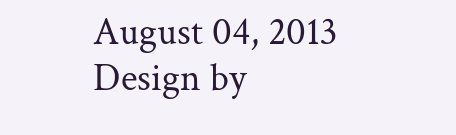August 04, 2013
Design by